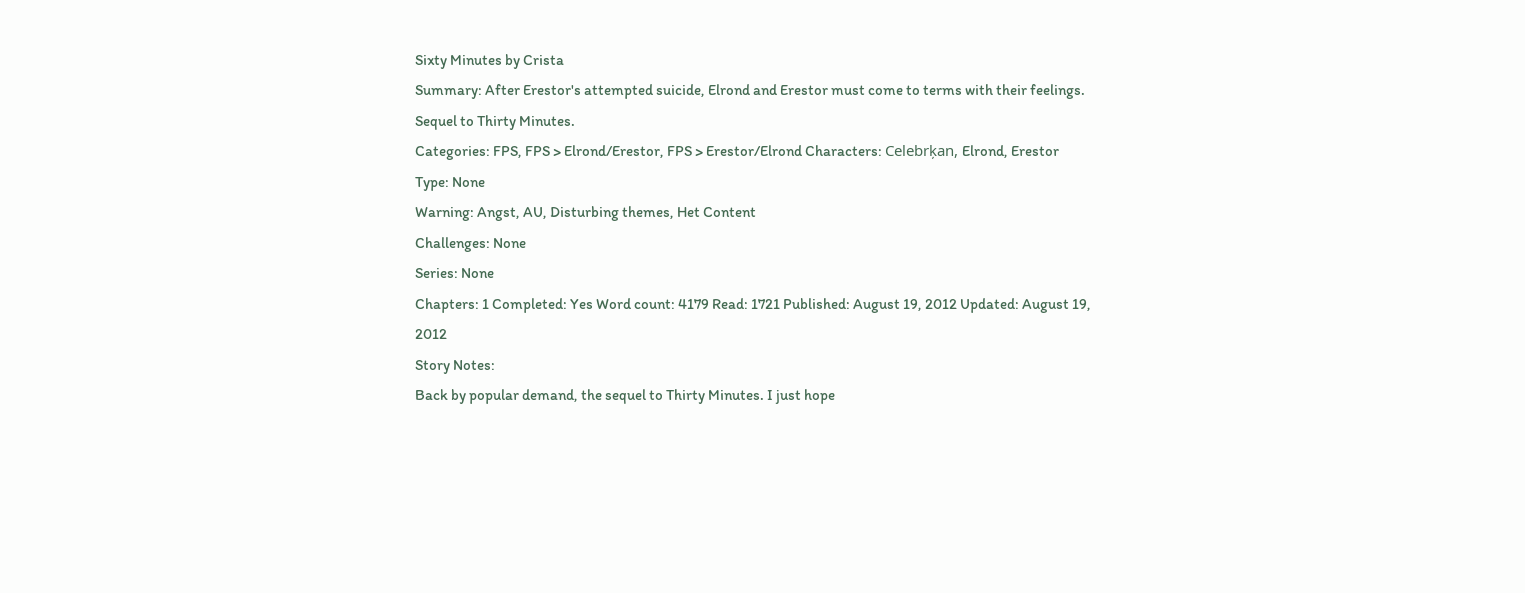Sixty Minutes by Crista
Summary: After Erestor's attempted suicide, Elrond and Erestor must come to terms with their feelings. Sequel to Thirty Minutes.
Categories: FPS, FPS > Elrond/Erestor, FPS > Erestor/Elrond Characters: Celebrķan, Elrond, Erestor
Type: None
Warning: Angst, AU, Disturbing themes, Het Content
Challenges: None
Series: None
Chapters: 1 Completed: Yes Word count: 4179 Read: 1721 Published: August 19, 2012 Updated: August 19, 2012
Story Notes:
Back by popular demand, the sequel to Thirty Minutes. I just hope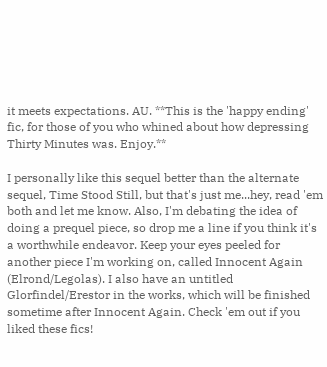it meets expectations. AU. **This is the 'happy ending' fic, for those of you who whined about how depressing Thirty Minutes was. Enjoy.**

I personally like this sequel better than the alternate sequel, Time Stood Still, but that's just me...hey, read 'em both and let me know. Also, I'm debating the idea of doing a prequel piece, so drop me a line if you think it's a worthwhile endeavor. Keep your eyes peeled for another piece I'm working on, called Innocent Again (Elrond/Legolas). I also have an untitled Glorfindel/Erestor in the works, which will be finished sometime after Innocent Again. Check 'em out if you liked these fics!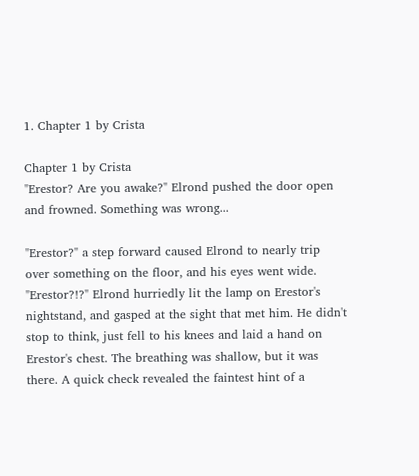1. Chapter 1 by Crista

Chapter 1 by Crista
"Erestor? Are you awake?" Elrond pushed the door open and frowned. Something was wrong...

"Erestor?" a step forward caused Elrond to nearly trip over something on the floor, and his eyes went wide. "Erestor?!?" Elrond hurriedly lit the lamp on Erestor's nightstand, and gasped at the sight that met him. He didn't stop to think, just fell to his knees and laid a hand on Erestor's chest. The breathing was shallow, but it was there. A quick check revealed the faintest hint of a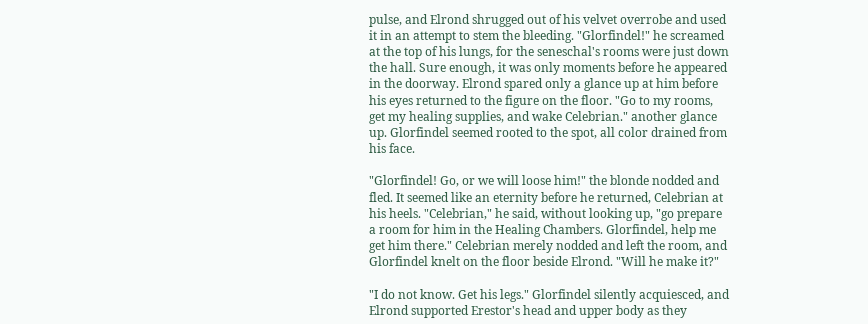pulse, and Elrond shrugged out of his velvet overrobe and used it in an attempt to stem the bleeding. "Glorfindel!" he screamed at the top of his lungs, for the seneschal's rooms were just down the hall. Sure enough, it was only moments before he appeared in the doorway. Elrond spared only a glance up at him before his eyes returned to the figure on the floor. "Go to my rooms, get my healing supplies, and wake Celebrian." another glance up. Glorfindel seemed rooted to the spot, all color drained from his face.

"Glorfindel! Go, or we will loose him!" the blonde nodded and fled. It seemed like an eternity before he returned, Celebrian at his heels. "Celebrian," he said, without looking up, "go prepare a room for him in the Healing Chambers. Glorfindel, help me get him there." Celebrian merely nodded and left the room, and Glorfindel knelt on the floor beside Elrond. "Will he make it?"

"I do not know. Get his legs." Glorfindel silently acquiesced, and Elrond supported Erestor's head and upper body as they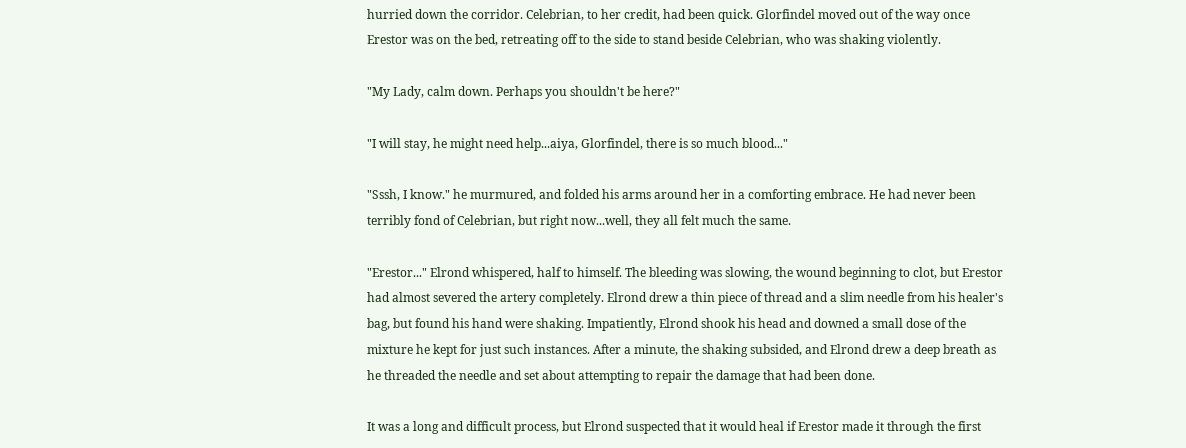hurried down the corridor. Celebrian, to her credit, had been quick. Glorfindel moved out of the way once Erestor was on the bed, retreating off to the side to stand beside Celebrian, who was shaking violently.

"My Lady, calm down. Perhaps you shouldn't be here?"

"I will stay, he might need help...aiya, Glorfindel, there is so much blood..."

"Sssh, I know." he murmured, and folded his arms around her in a comforting embrace. He had never been terribly fond of Celebrian, but right now...well, they all felt much the same.

"Erestor..." Elrond whispered, half to himself. The bleeding was slowing, the wound beginning to clot, but Erestor had almost severed the artery completely. Elrond drew a thin piece of thread and a slim needle from his healer's bag, but found his hand were shaking. Impatiently, Elrond shook his head and downed a small dose of the mixture he kept for just such instances. After a minute, the shaking subsided, and Elrond drew a deep breath as he threaded the needle and set about attempting to repair the damage that had been done.

It was a long and difficult process, but Elrond suspected that it would heal if Erestor made it through the first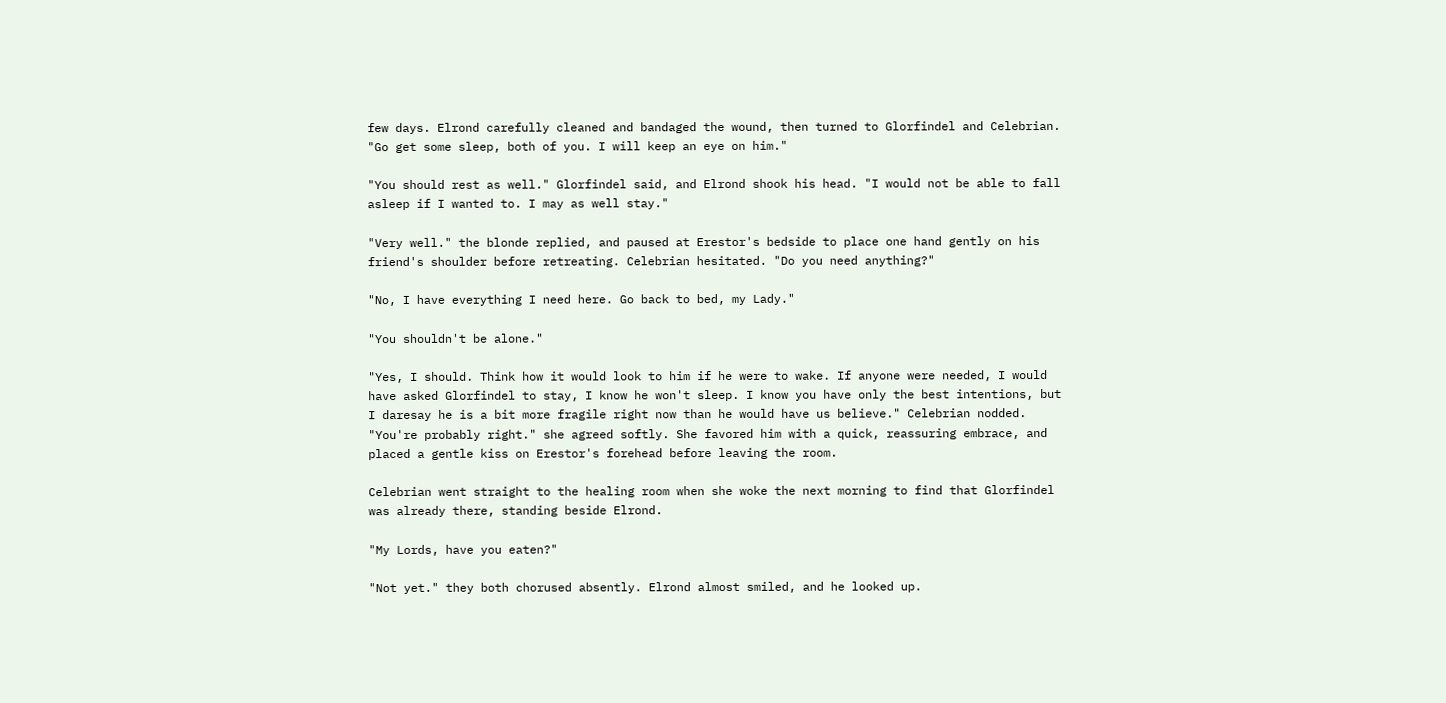few days. Elrond carefully cleaned and bandaged the wound, then turned to Glorfindel and Celebrian. "Go get some sleep, both of you. I will keep an eye on him."

"You should rest as well." Glorfindel said, and Elrond shook his head. "I would not be able to fall asleep if I wanted to. I may as well stay."

"Very well." the blonde replied, and paused at Erestor's bedside to place one hand gently on his friend's shoulder before retreating. Celebrian hesitated. "Do you need anything?"

"No, I have everything I need here. Go back to bed, my Lady."

"You shouldn't be alone."

"Yes, I should. Think how it would look to him if he were to wake. If anyone were needed, I would have asked Glorfindel to stay, I know he won't sleep. I know you have only the best intentions, but I daresay he is a bit more fragile right now than he would have us believe." Celebrian nodded. "You're probably right." she agreed softly. She favored him with a quick, reassuring embrace, and placed a gentle kiss on Erestor's forehead before leaving the room.

Celebrian went straight to the healing room when she woke the next morning to find that Glorfindel was already there, standing beside Elrond.

"My Lords, have you eaten?"

"Not yet." they both chorused absently. Elrond almost smiled, and he looked up.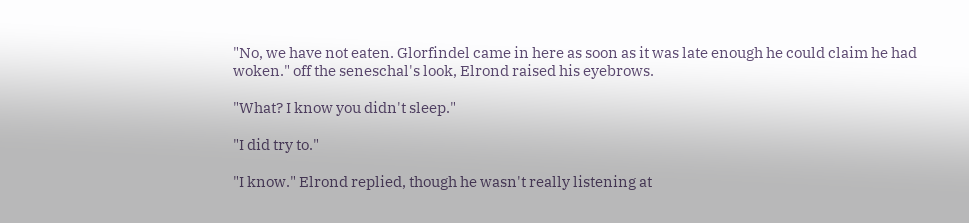"No, we have not eaten. Glorfindel came in here as soon as it was late enough he could claim he had woken." off the seneschal's look, Elrond raised his eyebrows.

"What? I know you didn't sleep."

"I did try to."

"I know." Elrond replied, though he wasn't really listening at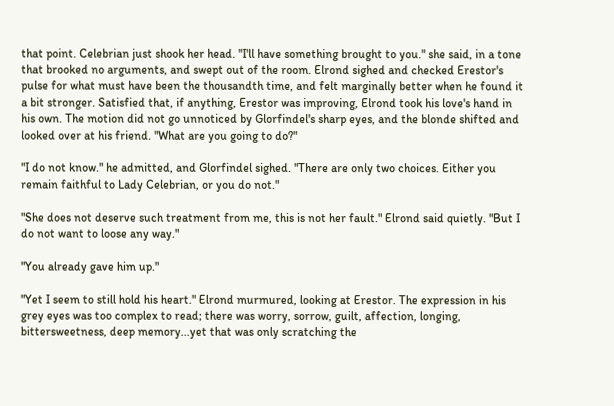that point. Celebrian just shook her head. "I'll have something brought to you." she said, in a tone that brooked no arguments, and swept out of the room. Elrond sighed and checked Erestor's pulse for what must have been the thousandth time, and felt marginally better when he found it a bit stronger. Satisfied that, if anything, Erestor was improving, Elrond took his love's hand in his own. The motion did not go unnoticed by Glorfindel's sharp eyes, and the blonde shifted and looked over at his friend. "What are you going to do?"

"I do not know." he admitted, and Glorfindel sighed. "There are only two choices. Either you remain faithful to Lady Celebrian, or you do not."

"She does not deserve such treatment from me, this is not her fault." Elrond said quietly. "But I do not want to loose any way."

"You already gave him up."

"Yet I seem to still hold his heart." Elrond murmured, looking at Erestor. The expression in his grey eyes was too complex to read; there was worry, sorrow, guilt, affection, longing, bittersweetness, deep memory...yet that was only scratching the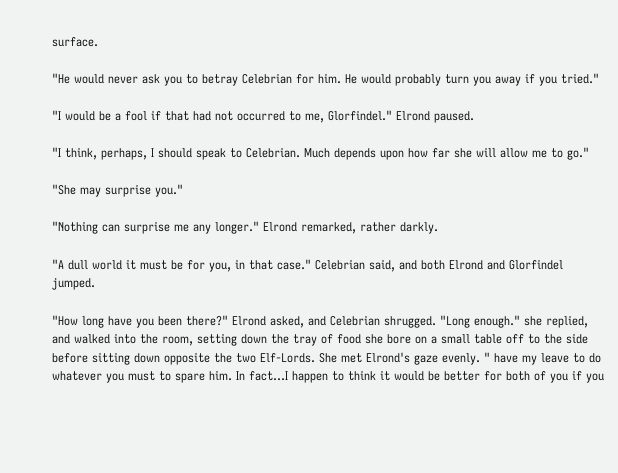surface.

"He would never ask you to betray Celebrian for him. He would probably turn you away if you tried."

"I would be a fool if that had not occurred to me, Glorfindel." Elrond paused.

"I think, perhaps, I should speak to Celebrian. Much depends upon how far she will allow me to go."

"She may surprise you."

"Nothing can surprise me any longer." Elrond remarked, rather darkly.

"A dull world it must be for you, in that case." Celebrian said, and both Elrond and Glorfindel jumped.

"How long have you been there?" Elrond asked, and Celebrian shrugged. "Long enough." she replied, and walked into the room, setting down the tray of food she bore on a small table off to the side before sitting down opposite the two Elf-Lords. She met Elrond's gaze evenly. " have my leave to do whatever you must to spare him. In fact...I happen to think it would be better for both of you if you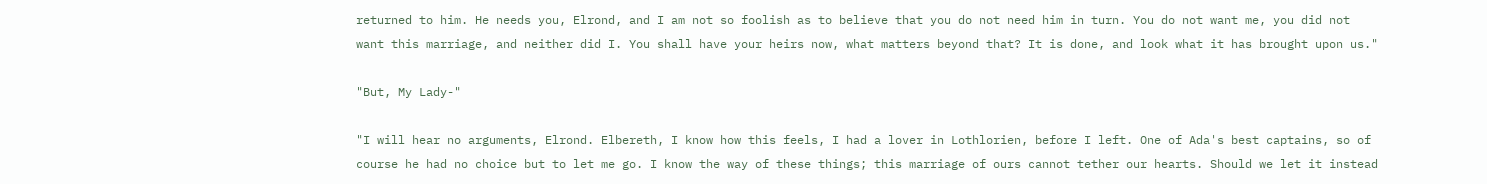returned to him. He needs you, Elrond, and I am not so foolish as to believe that you do not need him in turn. You do not want me, you did not want this marriage, and neither did I. You shall have your heirs now, what matters beyond that? It is done, and look what it has brought upon us."

"But, My Lady-"

"I will hear no arguments, Elrond. Elbereth, I know how this feels, I had a lover in Lothlorien, before I left. One of Ada's best captains, so of course he had no choice but to let me go. I know the way of these things; this marriage of ours cannot tether our hearts. Should we let it instead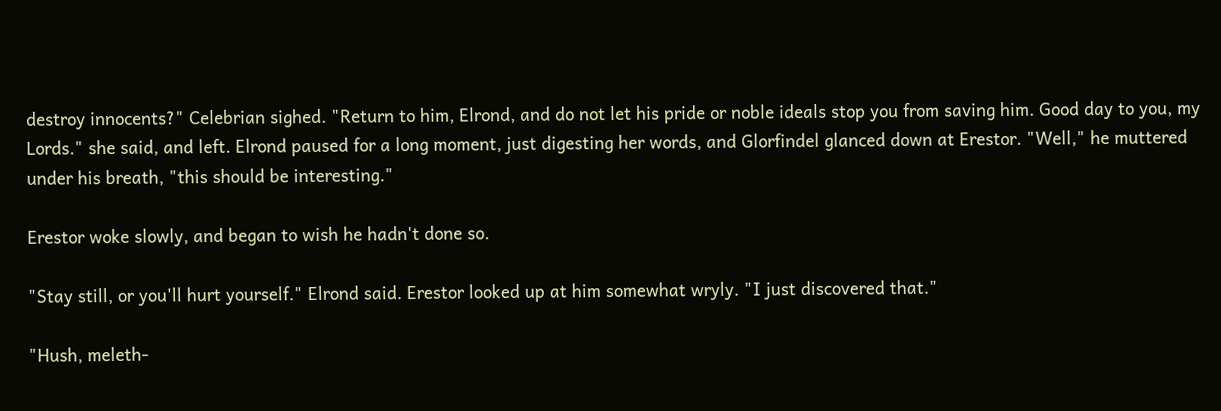destroy innocents?" Celebrian sighed. "Return to him, Elrond, and do not let his pride or noble ideals stop you from saving him. Good day to you, my Lords." she said, and left. Elrond paused for a long moment, just digesting her words, and Glorfindel glanced down at Erestor. "Well," he muttered under his breath, "this should be interesting."

Erestor woke slowly, and began to wish he hadn't done so.

"Stay still, or you'll hurt yourself." Elrond said. Erestor looked up at him somewhat wryly. "I just discovered that."

"Hush, meleth-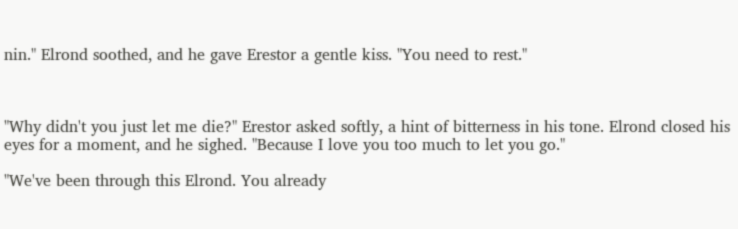nin." Elrond soothed, and he gave Erestor a gentle kiss. "You need to rest."



"Why didn't you just let me die?" Erestor asked softly, a hint of bitterness in his tone. Elrond closed his eyes for a moment, and he sighed. "Because I love you too much to let you go."

"We've been through this Elrond. You already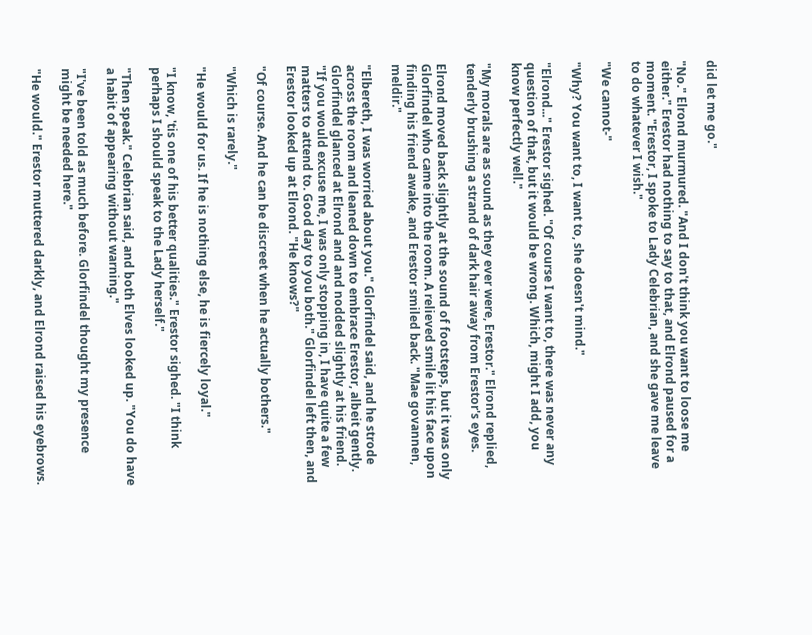did let me go."

"No." Elrond murmured. "And I don't think you want to loose me either." Erestor had nothing to say to that, and Elrond paused for a moment. "Erestor, I spoke to Lady Celebrian, and she gave me leave to do whatever I wish."

"We cannot-"

"Why? You want to, I want to, she doesn't mind."

"Elrond..." Erestor sighed. "Of course I want to, there was never any question of that, but it would be wrong. Which, might I add, you know perfectly well."

"My morals are as sound as they ever were, Erestor." Elrond replied, tenderly brushing a strand of dark hair away from Erestor's eyes.

Elrond moved back slightly at the sound of footsteps, but it was only Glorfindel who came into the room. A relieved smile lit his face upon finding his friend awake, and Erestor smiled back. "Mae govannen, meldir."

"Elbereth, I was worried about you." Glorfindel said, and he strode across the room and leaned down to embrace Erestor, albeit gently. Glorfindel glanced at Elrond and and nodded slightly at his friend. "If you would excuse me, I was only stopping in, I have quite a few matters to attend to. Good day to you both." Glorfindel left then, and Erestor looked up at Elrond. "He knows?"

"Of course. And he can be discreet when he actually bothers."

"Which is rarely."

"He would for us. If he is nothing else, he is fiercely loyal."

"I know, 'tis one of his better qualities." Erestor sighed. "I think perhaps I should speak to the Lady herself."

"Then speak." Celebrian said, and both Elves looked up. "You do have a habit of appearing without warning."

"I've been told as much before. Glorfindel thought my presence might be needed here."

"He would." Erestor muttered darkly, and Elrond raised his eyebrows.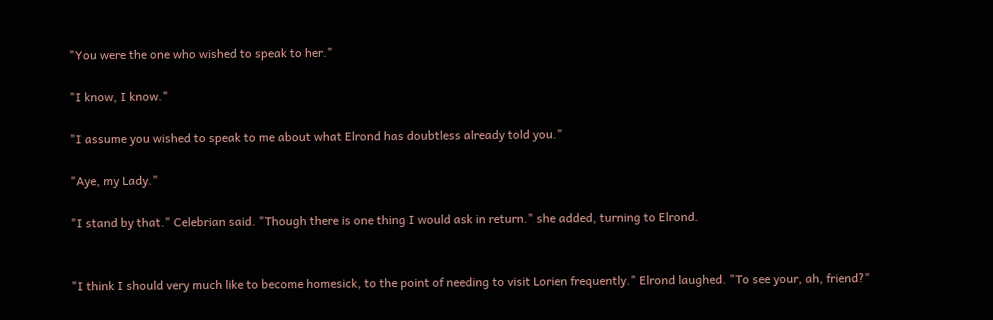"You were the one who wished to speak to her."

"I know, I know."

"I assume you wished to speak to me about what Elrond has doubtless already told you."

"Aye, my Lady."

"I stand by that." Celebrian said. "Though there is one thing I would ask in return." she added, turning to Elrond.


"I think I should very much like to become homesick, to the point of needing to visit Lorien frequently." Elrond laughed. "To see your, ah, friend?"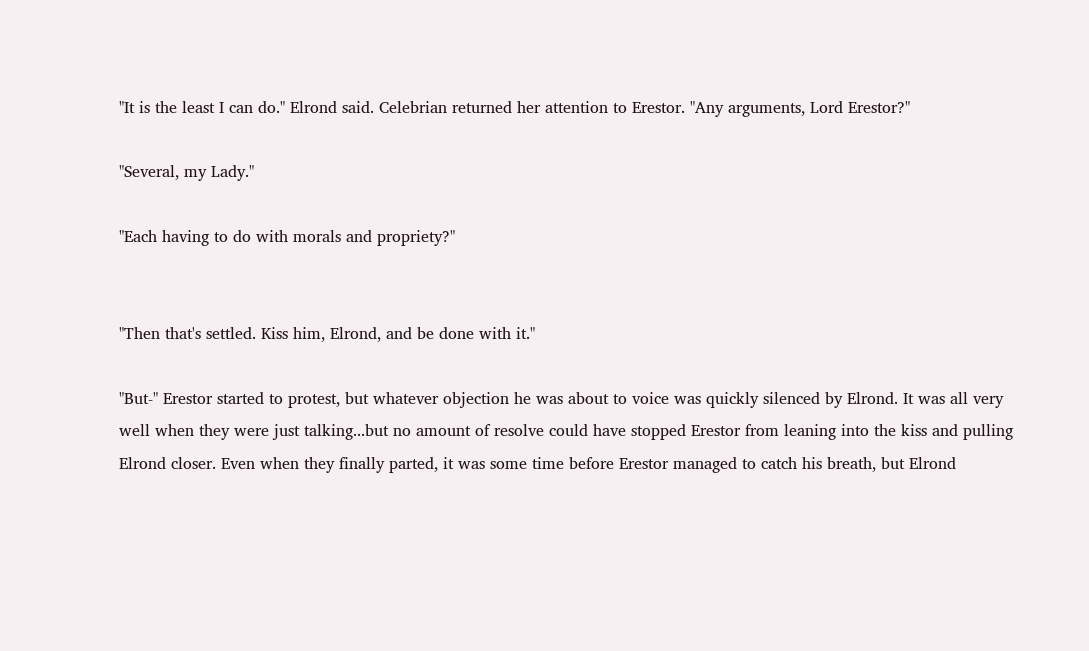"It is the least I can do." Elrond said. Celebrian returned her attention to Erestor. "Any arguments, Lord Erestor?"

"Several, my Lady."

"Each having to do with morals and propriety?"


"Then that's settled. Kiss him, Elrond, and be done with it."

"But-" Erestor started to protest, but whatever objection he was about to voice was quickly silenced by Elrond. It was all very well when they were just talking...but no amount of resolve could have stopped Erestor from leaning into the kiss and pulling Elrond closer. Even when they finally parted, it was some time before Erestor managed to catch his breath, but Elrond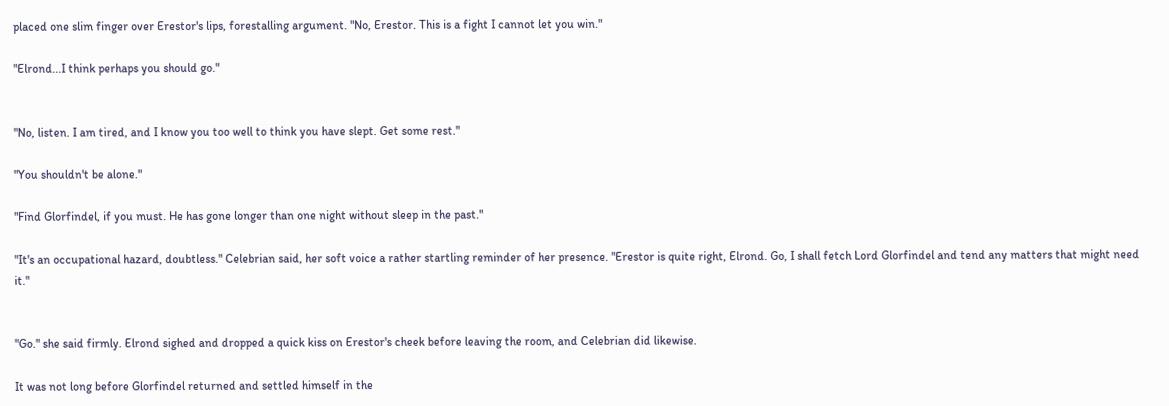placed one slim finger over Erestor's lips, forestalling argument. "No, Erestor. This is a fight I cannot let you win."

"Elrond...I think perhaps you should go."


"No, listen. I am tired, and I know you too well to think you have slept. Get some rest."

"You shouldn't be alone."

"Find Glorfindel, if you must. He has gone longer than one night without sleep in the past."

"It's an occupational hazard, doubtless." Celebrian said, her soft voice a rather startling reminder of her presence. "Erestor is quite right, Elrond. Go, I shall fetch Lord Glorfindel and tend any matters that might need it."


"Go." she said firmly. Elrond sighed and dropped a quick kiss on Erestor's cheek before leaving the room, and Celebrian did likewise.

It was not long before Glorfindel returned and settled himself in the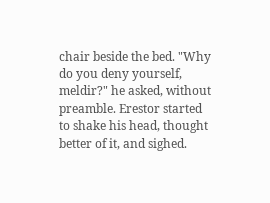chair beside the bed. "Why do you deny yourself, meldir?" he asked, without preamble. Erestor started to shake his head, thought better of it, and sighed.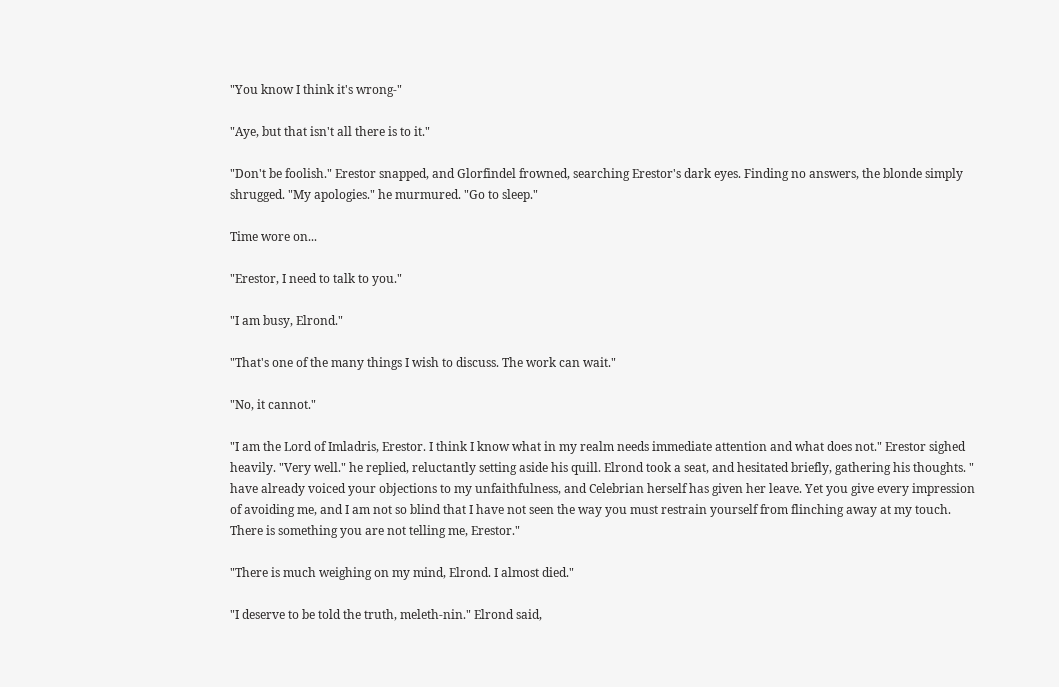"You know I think it's wrong-"

"Aye, but that isn't all there is to it."

"Don't be foolish." Erestor snapped, and Glorfindel frowned, searching Erestor's dark eyes. Finding no answers, the blonde simply shrugged. "My apologies." he murmured. "Go to sleep."

Time wore on...

"Erestor, I need to talk to you."

"I am busy, Elrond."

"That's one of the many things I wish to discuss. The work can wait."

"No, it cannot."

"I am the Lord of Imladris, Erestor. I think I know what in my realm needs immediate attention and what does not." Erestor sighed heavily. "Very well." he replied, reluctantly setting aside his quill. Elrond took a seat, and hesitated briefly, gathering his thoughts. " have already voiced your objections to my unfaithfulness, and Celebrian herself has given her leave. Yet you give every impression of avoiding me, and I am not so blind that I have not seen the way you must restrain yourself from flinching away at my touch. There is something you are not telling me, Erestor."

"There is much weighing on my mind, Elrond. I almost died."

"I deserve to be told the truth, meleth-nin." Elrond said,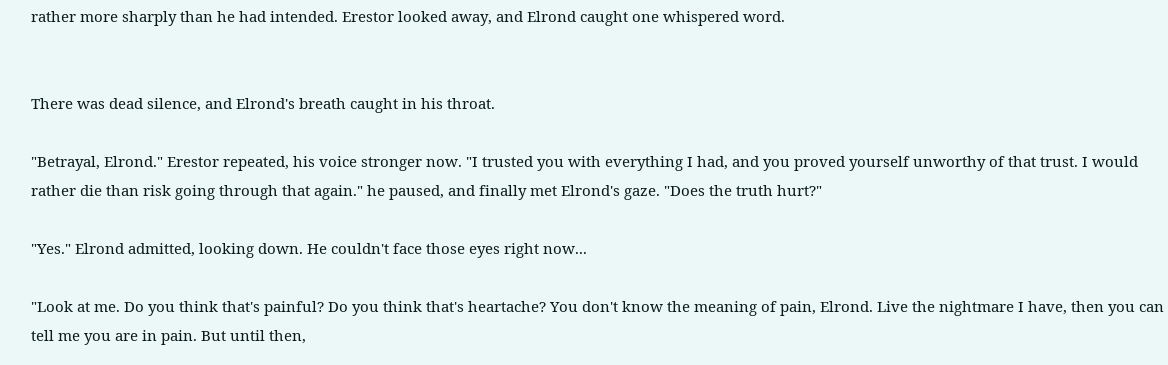rather more sharply than he had intended. Erestor looked away, and Elrond caught one whispered word.


There was dead silence, and Elrond's breath caught in his throat.

"Betrayal, Elrond." Erestor repeated, his voice stronger now. "I trusted you with everything I had, and you proved yourself unworthy of that trust. I would rather die than risk going through that again." he paused, and finally met Elrond's gaze. "Does the truth hurt?"

"Yes." Elrond admitted, looking down. He couldn't face those eyes right now...

"Look at me. Do you think that's painful? Do you think that's heartache? You don't know the meaning of pain, Elrond. Live the nightmare I have, then you can tell me you are in pain. But until then,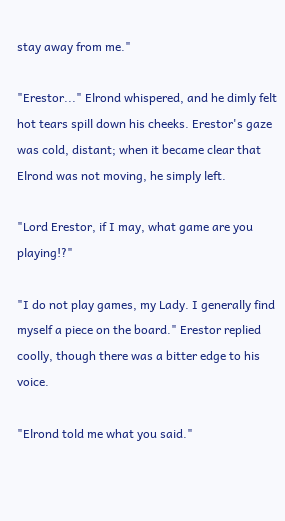stay away from me."

"Erestor..." Elrond whispered, and he dimly felt hot tears spill down his cheeks. Erestor's gaze was cold, distant; when it became clear that Elrond was not moving, he simply left.

"Lord Erestor, if I may, what game are you playing!?"

"I do not play games, my Lady. I generally find myself a piece on the board." Erestor replied coolly, though there was a bitter edge to his voice.

"Elrond told me what you said."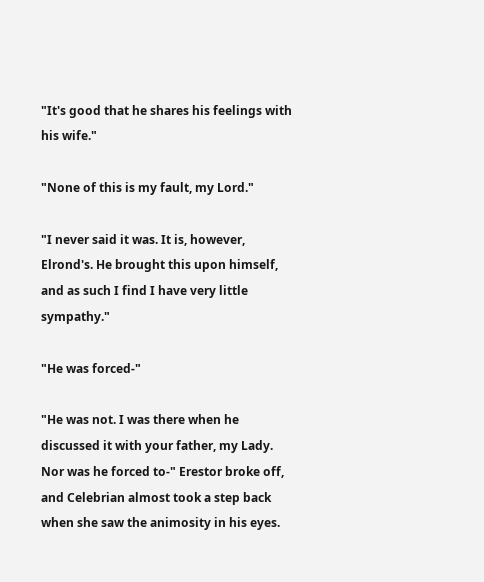"It's good that he shares his feelings with his wife."

"None of this is my fault, my Lord."

"I never said it was. It is, however, Elrond's. He brought this upon himself, and as such I find I have very little sympathy."

"He was forced-"

"He was not. I was there when he discussed it with your father, my Lady. Nor was he forced to-" Erestor broke off, and Celebrian almost took a step back when she saw the animosity in his eyes.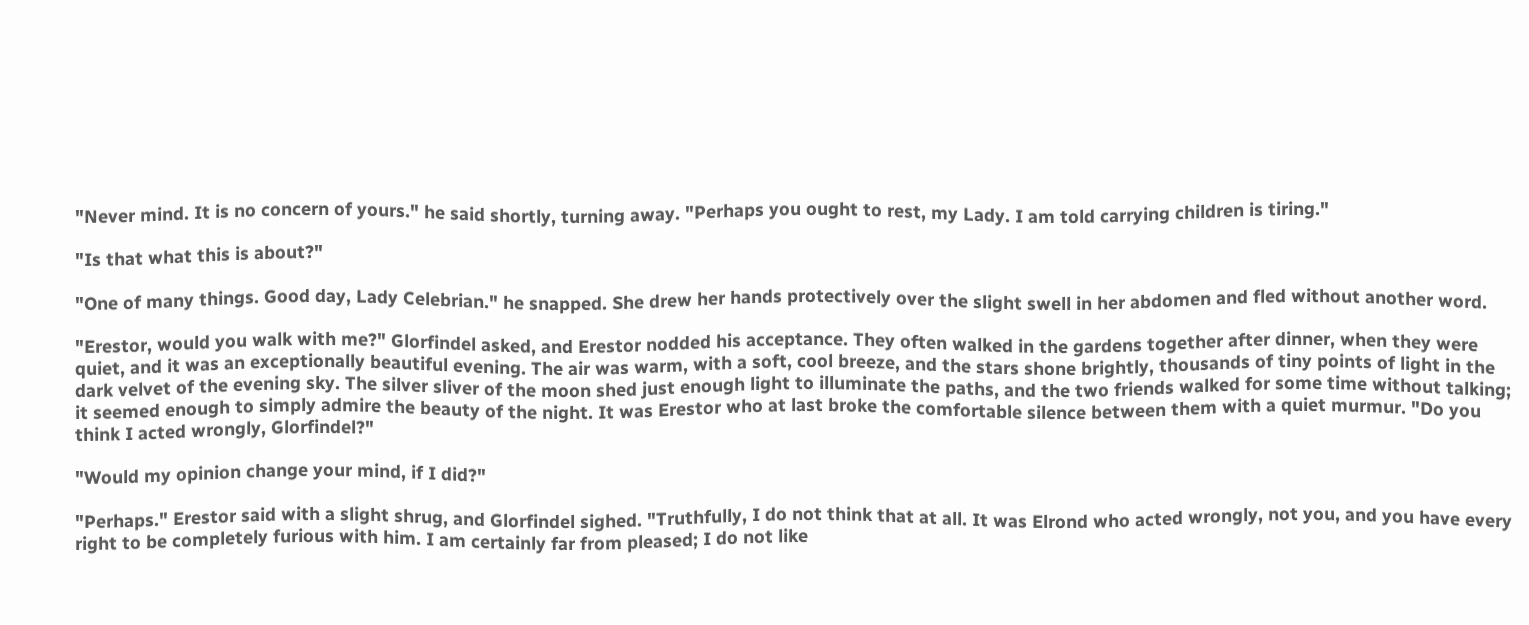"Never mind. It is no concern of yours." he said shortly, turning away. "Perhaps you ought to rest, my Lady. I am told carrying children is tiring."

"Is that what this is about?"

"One of many things. Good day, Lady Celebrian." he snapped. She drew her hands protectively over the slight swell in her abdomen and fled without another word.

"Erestor, would you walk with me?" Glorfindel asked, and Erestor nodded his acceptance. They often walked in the gardens together after dinner, when they were quiet, and it was an exceptionally beautiful evening. The air was warm, with a soft, cool breeze, and the stars shone brightly, thousands of tiny points of light in the dark velvet of the evening sky. The silver sliver of the moon shed just enough light to illuminate the paths, and the two friends walked for some time without talking; it seemed enough to simply admire the beauty of the night. It was Erestor who at last broke the comfortable silence between them with a quiet murmur. "Do you think I acted wrongly, Glorfindel?"

"Would my opinion change your mind, if I did?"

"Perhaps." Erestor said with a slight shrug, and Glorfindel sighed. "Truthfully, I do not think that at all. It was Elrond who acted wrongly, not you, and you have every right to be completely furious with him. I am certainly far from pleased; I do not like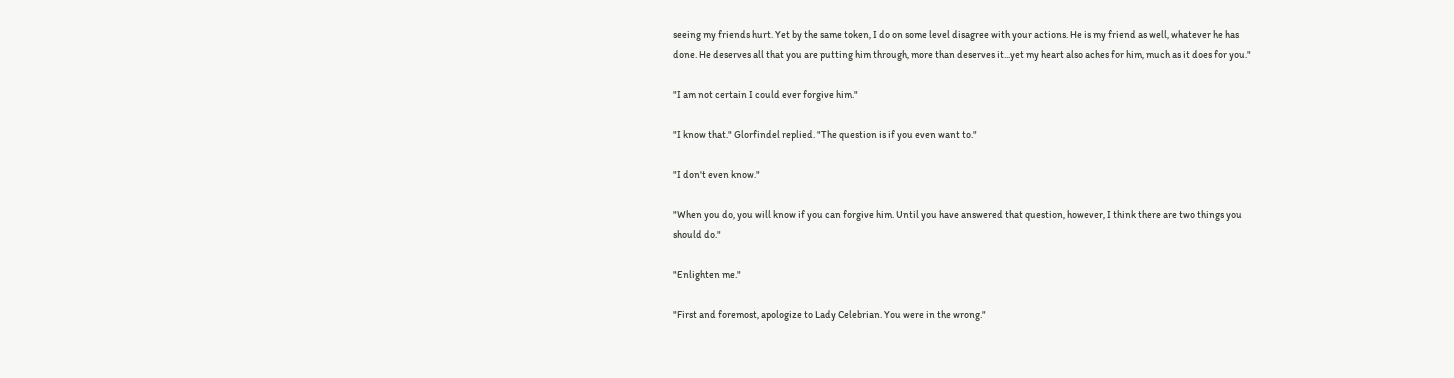seeing my friends hurt. Yet by the same token, I do on some level disagree with your actions. He is my friend as well, whatever he has done. He deserves all that you are putting him through, more than deserves it...yet my heart also aches for him, much as it does for you."

"I am not certain I could ever forgive him."

"I know that." Glorfindel replied. "The question is if you even want to."

"I don't even know."

"When you do, you will know if you can forgive him. Until you have answered that question, however, I think there are two things you should do."

"Enlighten me."

"First and foremost, apologize to Lady Celebrian. You were in the wrong."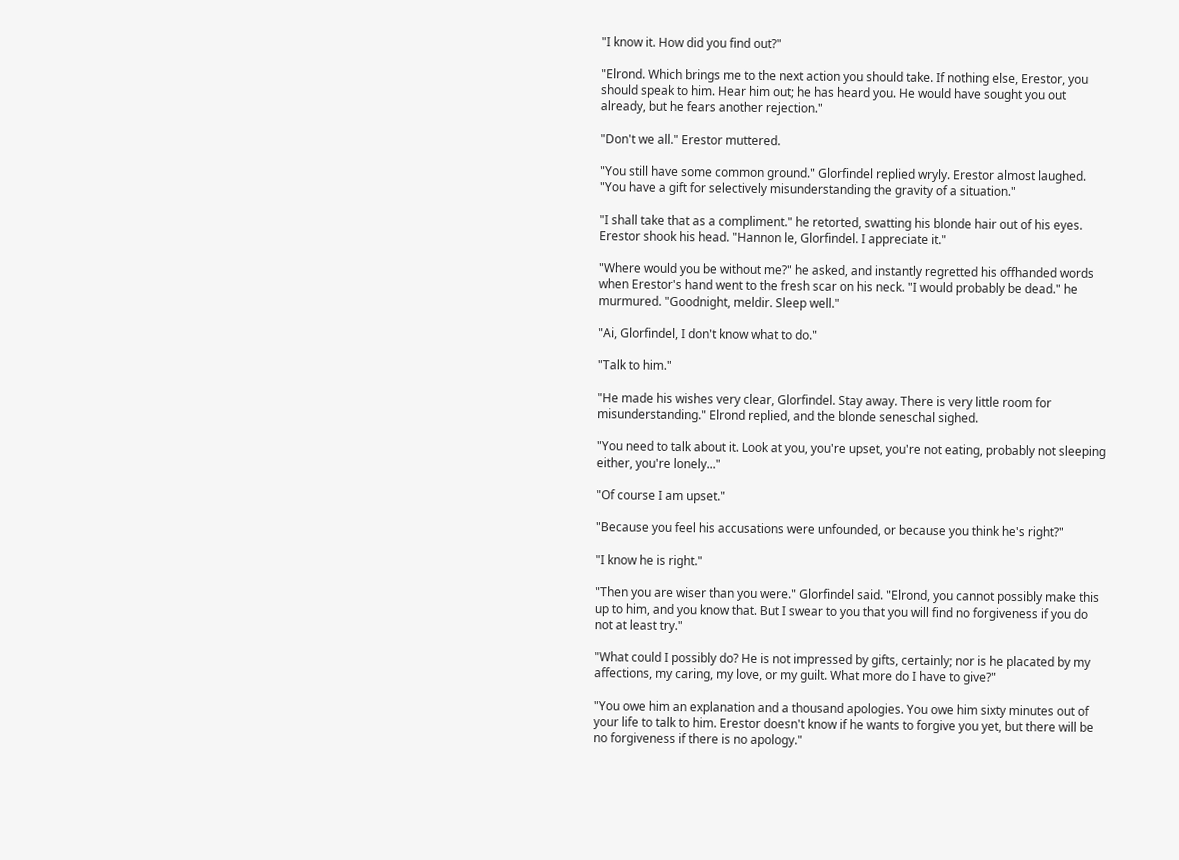"I know it. How did you find out?"

"Elrond. Which brings me to the next action you should take. If nothing else, Erestor, you should speak to him. Hear him out; he has heard you. He would have sought you out already, but he fears another rejection."

"Don't we all." Erestor muttered.

"You still have some common ground." Glorfindel replied wryly. Erestor almost laughed. "You have a gift for selectively misunderstanding the gravity of a situation."

"I shall take that as a compliment." he retorted, swatting his blonde hair out of his eyes. Erestor shook his head. "Hannon le, Glorfindel. I appreciate it."

"Where would you be without me?" he asked, and instantly regretted his offhanded words when Erestor's hand went to the fresh scar on his neck. "I would probably be dead." he murmured. "Goodnight, meldir. Sleep well."

"Ai, Glorfindel, I don't know what to do."

"Talk to him."

"He made his wishes very clear, Glorfindel. Stay away. There is very little room for misunderstanding." Elrond replied, and the blonde seneschal sighed.

"You need to talk about it. Look at you, you're upset, you're not eating, probably not sleeping either, you're lonely..."

"Of course I am upset."

"Because you feel his accusations were unfounded, or because you think he's right?"

"I know he is right."

"Then you are wiser than you were." Glorfindel said. "Elrond, you cannot possibly make this up to him, and you know that. But I swear to you that you will find no forgiveness if you do not at least try."

"What could I possibly do? He is not impressed by gifts, certainly; nor is he placated by my affections, my caring, my love, or my guilt. What more do I have to give?"

"You owe him an explanation and a thousand apologies. You owe him sixty minutes out of your life to talk to him. Erestor doesn't know if he wants to forgive you yet, but there will be no forgiveness if there is no apology."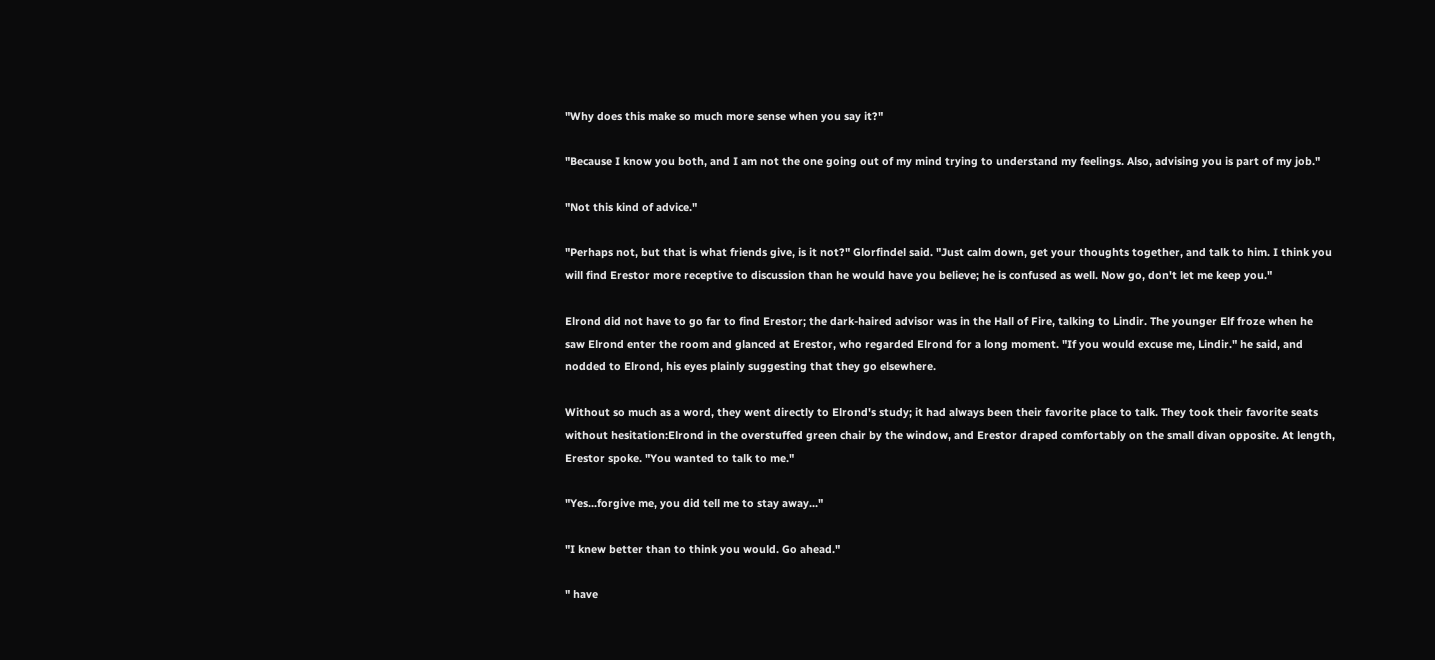"Why does this make so much more sense when you say it?"

"Because I know you both, and I am not the one going out of my mind trying to understand my feelings. Also, advising you is part of my job."

"Not this kind of advice."

"Perhaps not, but that is what friends give, is it not?" Glorfindel said. "Just calm down, get your thoughts together, and talk to him. I think you will find Erestor more receptive to discussion than he would have you believe; he is confused as well. Now go, don't let me keep you."

Elrond did not have to go far to find Erestor; the dark-haired advisor was in the Hall of Fire, talking to Lindir. The younger Elf froze when he saw Elrond enter the room and glanced at Erestor, who regarded Elrond for a long moment. "If you would excuse me, Lindir." he said, and nodded to Elrond, his eyes plainly suggesting that they go elsewhere.

Without so much as a word, they went directly to Elrond's study; it had always been their favorite place to talk. They took their favorite seats without hesitation:Elrond in the overstuffed green chair by the window, and Erestor draped comfortably on the small divan opposite. At length, Erestor spoke. "You wanted to talk to me."

"Yes...forgive me, you did tell me to stay away..."

"I knew better than to think you would. Go ahead."

" have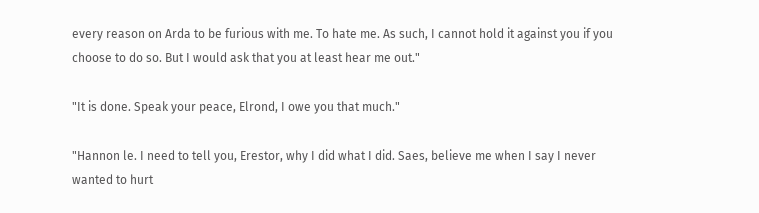every reason on Arda to be furious with me. To hate me. As such, I cannot hold it against you if you choose to do so. But I would ask that you at least hear me out."

"It is done. Speak your peace, Elrond, I owe you that much."

"Hannon le. I need to tell you, Erestor, why I did what I did. Saes, believe me when I say I never wanted to hurt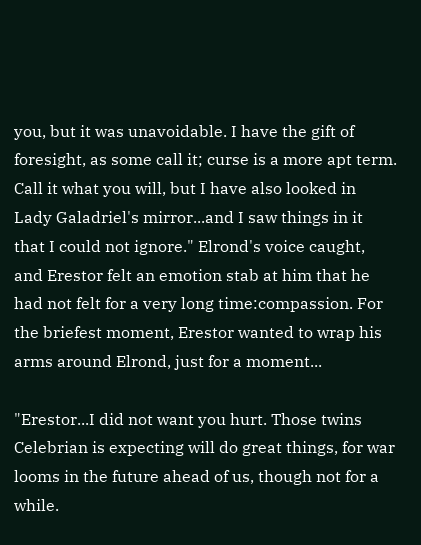you, but it was unavoidable. I have the gift of foresight, as some call it; curse is a more apt term. Call it what you will, but I have also looked in Lady Galadriel's mirror...and I saw things in it that I could not ignore." Elrond's voice caught, and Erestor felt an emotion stab at him that he had not felt for a very long time:compassion. For the briefest moment, Erestor wanted to wrap his arms around Elrond, just for a moment...

"Erestor...I did not want you hurt. Those twins Celebrian is expecting will do great things, for war looms in the future ahead of us, though not for a while.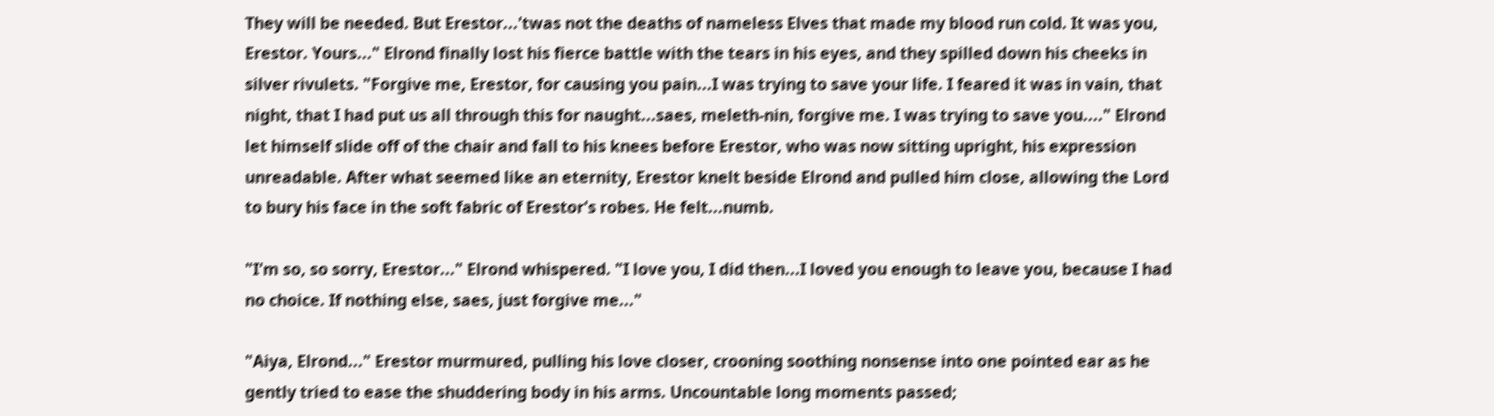They will be needed. But Erestor...'twas not the deaths of nameless Elves that made my blood run cold. It was you, Erestor. Yours..." Elrond finally lost his fierce battle with the tears in his eyes, and they spilled down his cheeks in silver rivulets. "Forgive me, Erestor, for causing you pain...I was trying to save your life. I feared it was in vain, that night, that I had put us all through this for naught...saes, meleth-nin, forgive me. I was trying to save you...." Elrond let himself slide off of the chair and fall to his knees before Erestor, who was now sitting upright, his expression unreadable. After what seemed like an eternity, Erestor knelt beside Elrond and pulled him close, allowing the Lord to bury his face in the soft fabric of Erestor's robes. He felt...numb.

"I'm so, so sorry, Erestor..." Elrond whispered. "I love you, I did then...I loved you enough to leave you, because I had no choice. If nothing else, saes, just forgive me..."

"Aiya, Elrond..." Erestor murmured, pulling his love closer, crooning soothing nonsense into one pointed ear as he gently tried to ease the shuddering body in his arms. Uncountable long moments passed;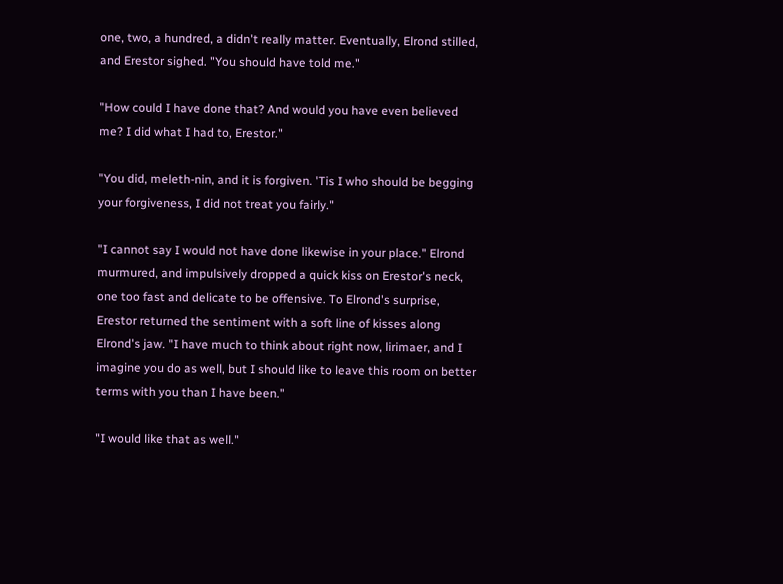one, two, a hundred, a didn't really matter. Eventually, Elrond stilled, and Erestor sighed. "You should have told me."

"How could I have done that? And would you have even believed me? I did what I had to, Erestor."

"You did, meleth-nin, and it is forgiven. 'Tis I who should be begging your forgiveness, I did not treat you fairly."

"I cannot say I would not have done likewise in your place." Elrond murmured, and impulsively dropped a quick kiss on Erestor's neck, one too fast and delicate to be offensive. To Elrond's surprise, Erestor returned the sentiment with a soft line of kisses along Elrond's jaw. "I have much to think about right now, lirimaer, and I imagine you do as well, but I should like to leave this room on better terms with you than I have been."

"I would like that as well."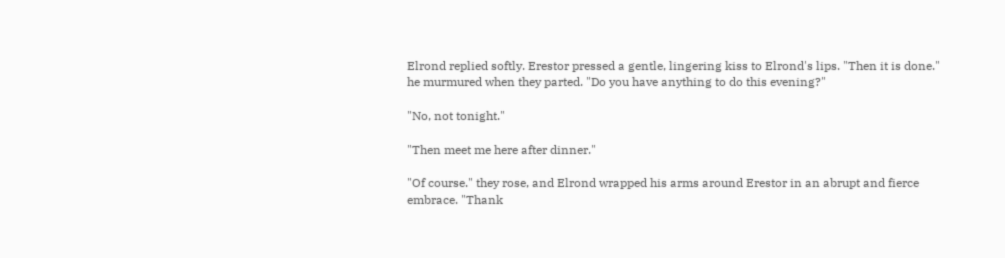Elrond replied softly. Erestor pressed a gentle, lingering kiss to Elrond's lips. "Then it is done." he murmured when they parted. "Do you have anything to do this evening?"

"No, not tonight."

"Then meet me here after dinner."

"Of course." they rose, and Elrond wrapped his arms around Erestor in an abrupt and fierce embrace. "Thank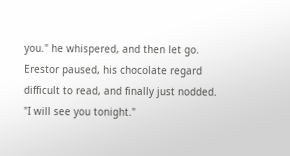you." he whispered, and then let go. Erestor paused, his chocolate regard difficult to read, and finally just nodded. "I will see you tonight."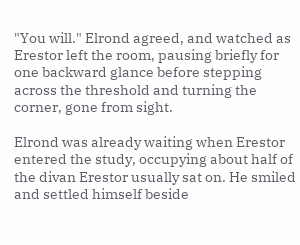"You will." Elrond agreed, and watched as Erestor left the room, pausing briefly for one backward glance before stepping across the threshold and turning the corner, gone from sight.

Elrond was already waiting when Erestor entered the study, occupying about half of the divan Erestor usually sat on. He smiled and settled himself beside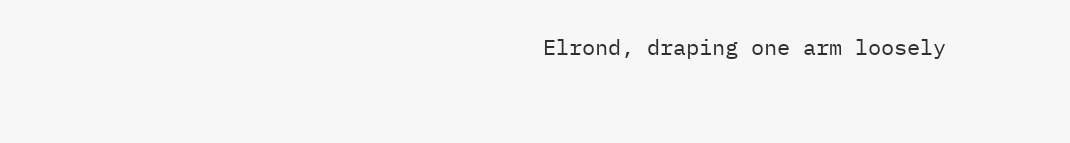Elrond, draping one arm loosely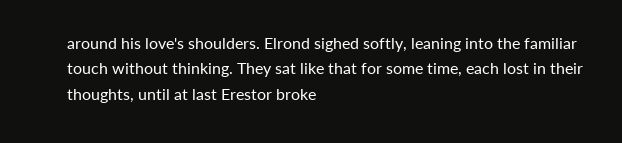around his love's shoulders. Elrond sighed softly, leaning into the familiar touch without thinking. They sat like that for some time, each lost in their thoughts, until at last Erestor broke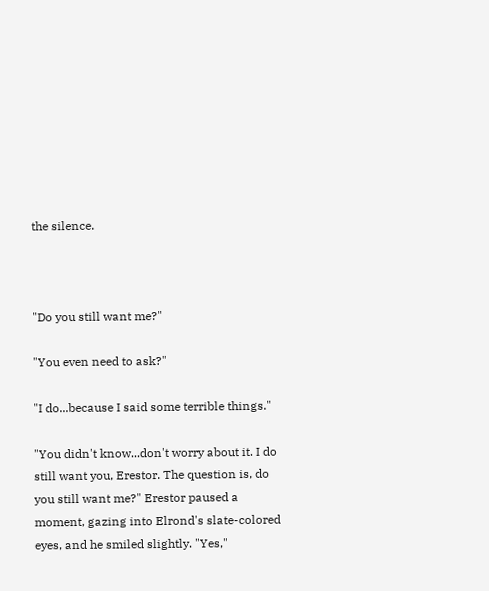the silence.



"Do you still want me?"

"You even need to ask?"

"I do...because I said some terrible things."

"You didn't know...don't worry about it. I do still want you, Erestor. The question is, do you still want me?" Erestor paused a moment, gazing into Elrond's slate-colored eyes, and he smiled slightly. "Yes,"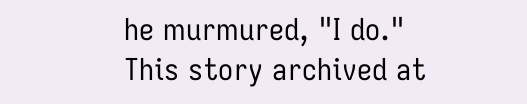he murmured, "I do."
This story archived at